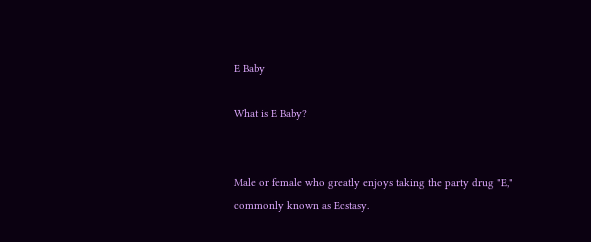E Baby

What is E Baby?


Male or female who greatly enjoys taking the party drug "E," commonly known as Ecstasy.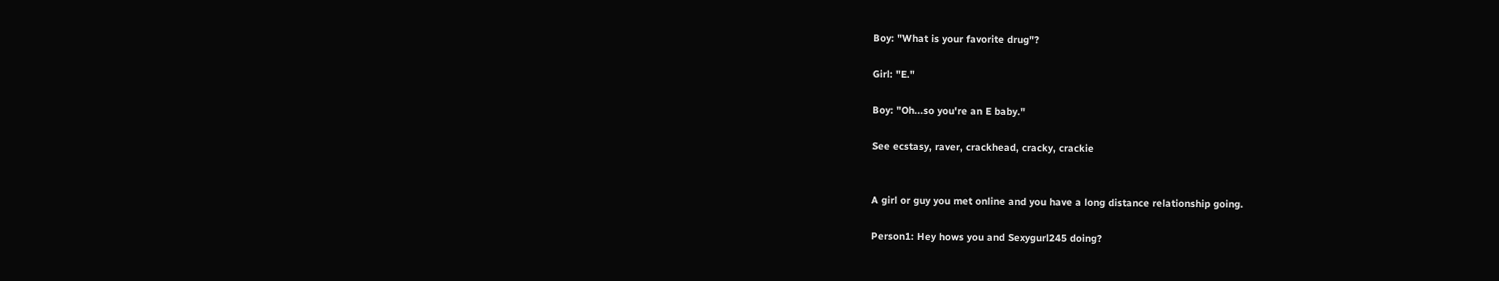Boy: "What is your favorite drug"?

Girl: "E."

Boy: "Oh...so you're an E baby."

See ecstasy, raver, crackhead, cracky, crackie


A girl or guy you met online and you have a long distance relationship going.

Person1: Hey hows you and Sexygurl245 doing?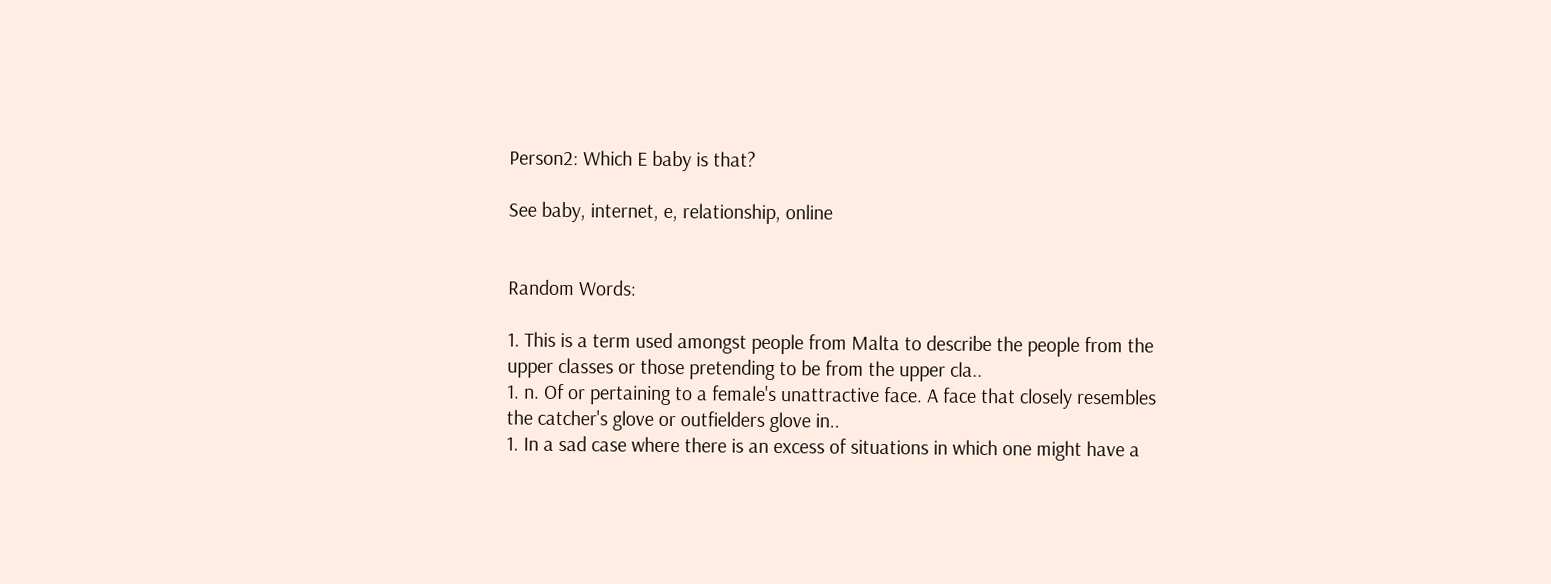Person2: Which E baby is that?

See baby, internet, e, relationship, online


Random Words:

1. This is a term used amongst people from Malta to describe the people from the upper classes or those pretending to be from the upper cla..
1. n. Of or pertaining to a female's unattractive face. A face that closely resembles the catcher's glove or outfielders glove in..
1. In a sad case where there is an excess of situations in which one might have a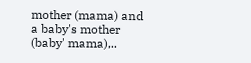mother (mama) and a baby's mother (baby' mama),..